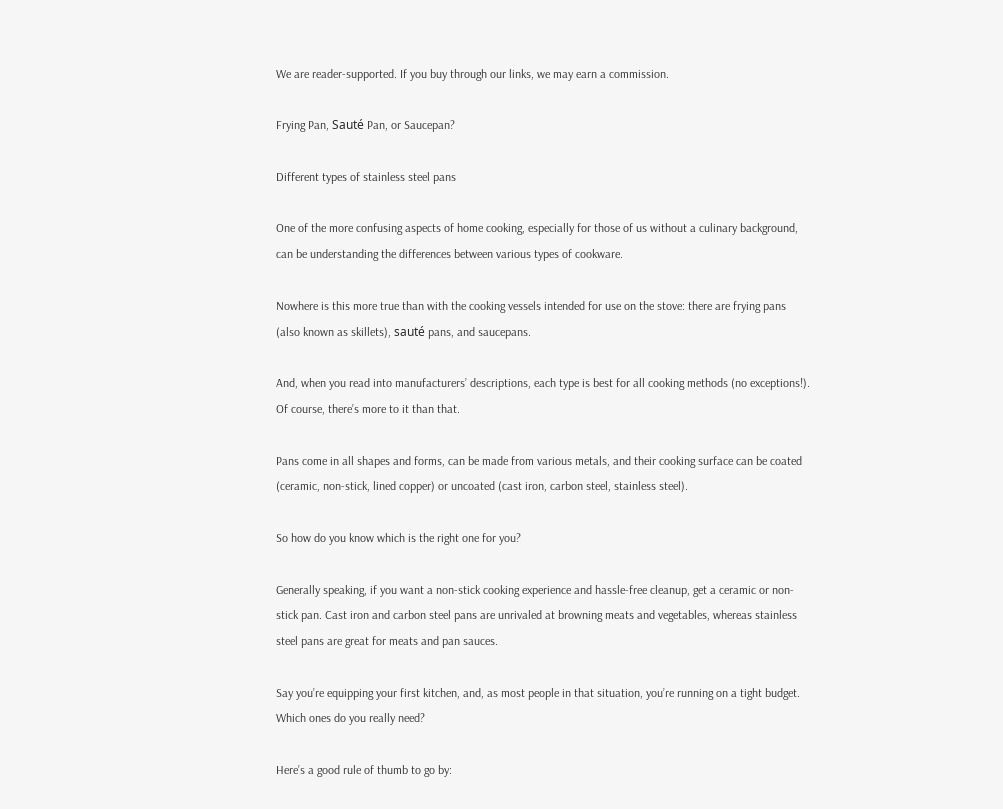We are reader-supported. If you buy through our links, we may earn a commission.

Frying Pan, Sauté Pan, or Saucepan?

Different types of stainless steel pans

One of the more confusing aspects of home cooking, especially for those of us without a culinary background, can be understanding the differences between various types of cookware.

Nowhere is this more true than with the cooking vessels intended for use on the stove: there are frying pans (also known as skillets), sauté pans, and saucepans.

And, when you read into manufacturers’ descriptions, each type is best for all cooking methods (no exceptions!). Of course, there’s more to it than that.

Pans come in all shapes and forms, can be made from various metals, and their cooking surface can be coated (ceramic, non-stick, lined copper) or uncoated (cast iron, carbon steel, stainless steel).

So how do you know which is the right one for you?

Generally speaking, if you want a non-stick cooking experience and hassle-free cleanup, get a ceramic or non-stick pan. Cast iron and carbon steel pans are unrivaled at browning meats and vegetables, whereas stainless steel pans are great for meats and pan sauces.

Say you’re equipping your first kitchen, and, as most people in that situation, you’re running on a tight budget. Which ones do you really need?

Here’s a good rule of thumb to go by: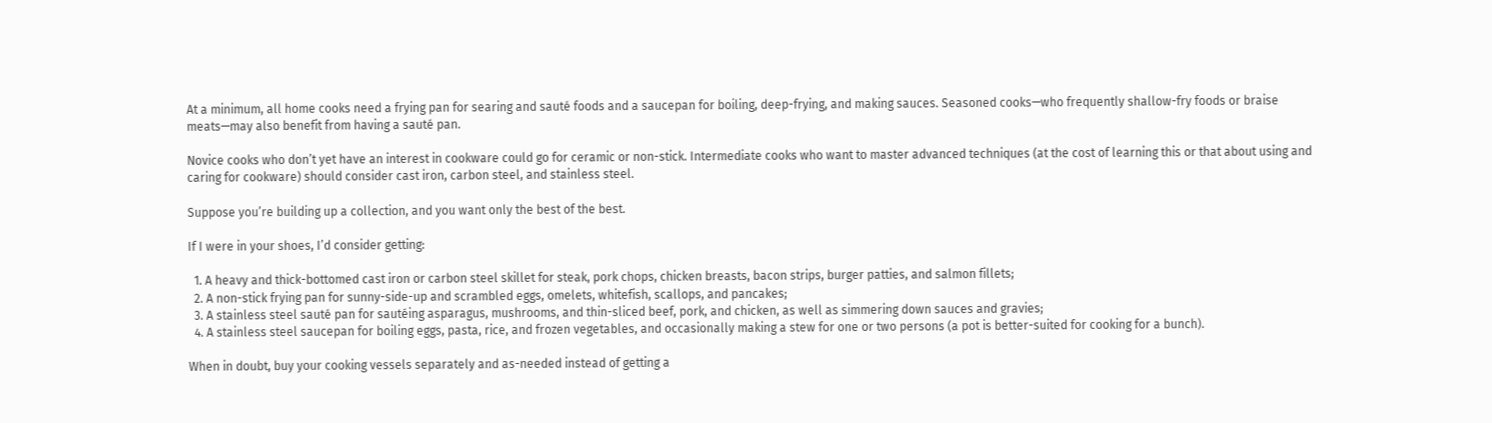At a minimum, all home cooks need a frying pan for searing and sauté foods and a saucepan for boiling, deep-frying, and making sauces. Seasoned cooks—who frequently shallow-fry foods or braise meats—may also benefit from having a sauté pan.

Novice cooks who don’t yet have an interest in cookware could go for ceramic or non-stick. Intermediate cooks who want to master advanced techniques (at the cost of learning this or that about using and caring for cookware) should consider cast iron, carbon steel, and stainless steel.

Suppose you’re building up a collection, and you want only the best of the best.

If I were in your shoes, I’d consider getting:

  1. A heavy and thick-bottomed cast iron or carbon steel skillet for steak, pork chops, chicken breasts, bacon strips, burger patties, and salmon fillets;
  2. A non-stick frying pan for sunny-side-up and scrambled eggs, omelets, whitefish, scallops, and pancakes;
  3. A stainless steel sauté pan for sautéing asparagus, mushrooms, and thin-sliced beef, pork, and chicken, as well as simmering down sauces and gravies;
  4. A stainless steel saucepan for boiling eggs, pasta, rice, and frozen vegetables, and occasionally making a stew for one or two persons (a pot is better-suited for cooking for a bunch).

When in doubt, buy your cooking vessels separately and as-needed instead of getting a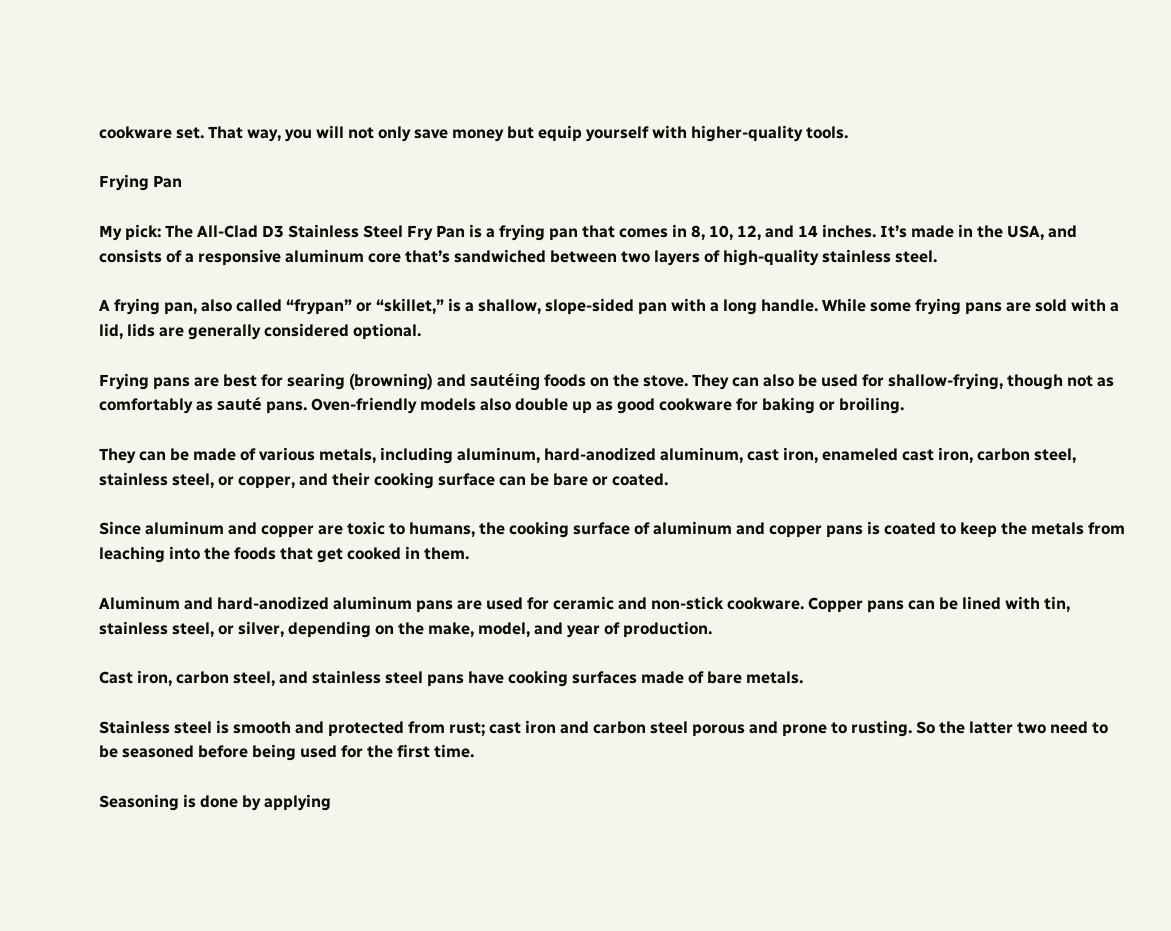cookware set. That way, you will not only save money but equip yourself with higher-quality tools.

Frying Pan

My pick: The All-Clad D3 Stainless Steel Fry Pan is a frying pan that comes in 8, 10, 12, and 14 inches. It’s made in the USA, and consists of a responsive aluminum core that’s sandwiched between two layers of high-quality stainless steel.

A frying pan, also called “frypan” or “skillet,” is a shallow, slope-sided pan with a long handle. While some frying pans are sold with a lid, lids are generally considered optional.

Frying pans are best for searing (browning) and sautéing foods on the stove. They can also be used for shallow-frying, though not as comfortably as sauté pans. Oven-friendly models also double up as good cookware for baking or broiling.

They can be made of various metals, including aluminum, hard-anodized aluminum, cast iron, enameled cast iron, carbon steel, stainless steel, or copper, and their cooking surface can be bare or coated.

Since aluminum and copper are toxic to humans, the cooking surface of aluminum and copper pans is coated to keep the metals from leaching into the foods that get cooked in them.

Aluminum and hard-anodized aluminum pans are used for ceramic and non-stick cookware. Copper pans can be lined with tin, stainless steel, or silver, depending on the make, model, and year of production.

Cast iron, carbon steel, and stainless steel pans have cooking surfaces made of bare metals.

Stainless steel is smooth and protected from rust; cast iron and carbon steel porous and prone to rusting. So the latter two need to be seasoned before being used for the first time.

Seasoning is done by applying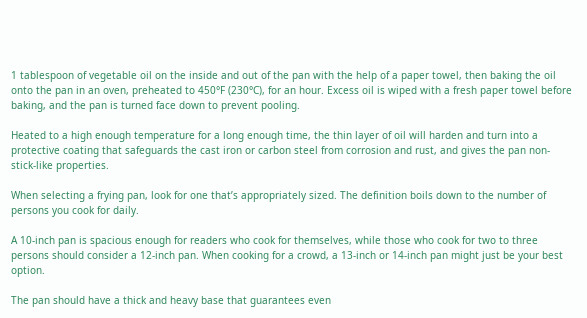1 tablespoon of vegetable oil on the inside and out of the pan with the help of a paper towel, then baking the oil onto the pan in an oven, preheated to 450°F (230°C), for an hour. Excess oil is wiped with a fresh paper towel before baking, and the pan is turned face down to prevent pooling.

Heated to a high enough temperature for a long enough time, the thin layer of oil will harden and turn into a protective coating that safeguards the cast iron or carbon steel from corrosion and rust, and gives the pan non-stick-like properties.

When selecting a frying pan, look for one that’s appropriately sized. The definition boils down to the number of persons you cook for daily.

A 10-inch pan is spacious enough for readers who cook for themselves, while those who cook for two to three persons should consider a 12-inch pan. When cooking for a crowd, a 13-inch or 14-inch pan might just be your best option.

The pan should have a thick and heavy base that guarantees even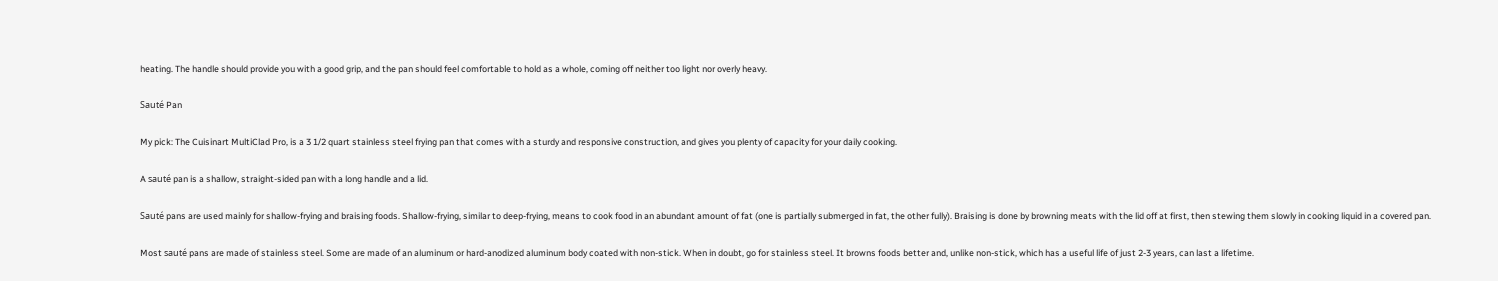heating. The handle should provide you with a good grip, and the pan should feel comfortable to hold as a whole, coming off neither too light nor overly heavy.

Sauté Pan

My pick: The Cuisinart MultiClad Pro, is a 3 1/2 quart stainless steel frying pan that comes with a sturdy and responsive construction, and gives you plenty of capacity for your daily cooking.

A sauté pan is a shallow, straight-sided pan with a long handle and a lid.

Sauté pans are used mainly for shallow-frying and braising foods. Shallow-frying, similar to deep-frying, means to cook food in an abundant amount of fat (one is partially submerged in fat, the other fully). Braising is done by browning meats with the lid off at first, then stewing them slowly in cooking liquid in a covered pan.

Most sauté pans are made of stainless steel. Some are made of an aluminum or hard-anodized aluminum body coated with non-stick. When in doubt, go for stainless steel. It browns foods better and, unlike non-stick, which has a useful life of just 2-3 years, can last a lifetime.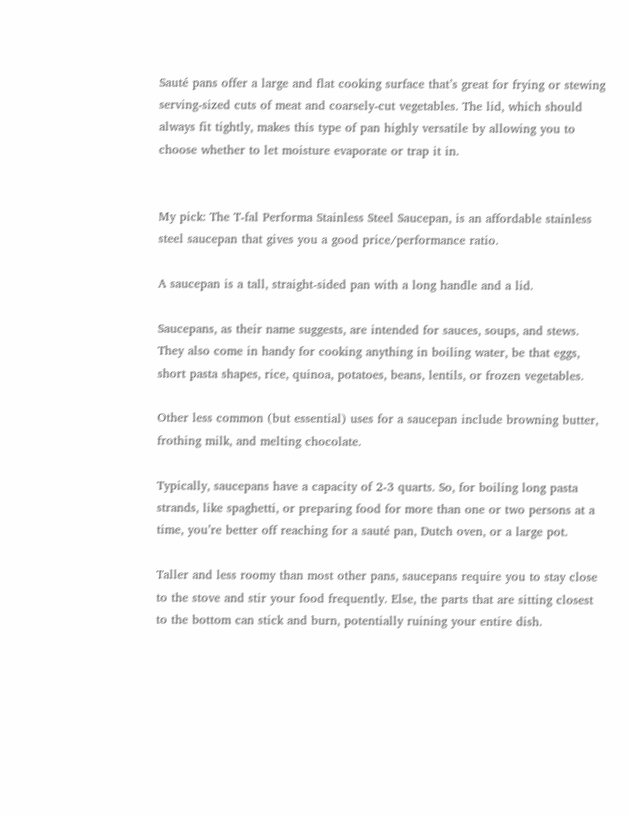Sauté pans offer a large and flat cooking surface that’s great for frying or stewing serving-sized cuts of meat and coarsely-cut vegetables. The lid, which should always fit tightly, makes this type of pan highly versatile by allowing you to choose whether to let moisture evaporate or trap it in.


My pick: The T-fal Performa Stainless Steel Saucepan, is an affordable stainless steel saucepan that gives you a good price/performance ratio.

A saucepan is a tall, straight-sided pan with a long handle and a lid.

Saucepans, as their name suggests, are intended for sauces, soups, and stews. They also come in handy for cooking anything in boiling water, be that eggs, short pasta shapes, rice, quinoa, potatoes, beans, lentils, or frozen vegetables.

Other less common (but essential) uses for a saucepan include browning butter, frothing milk, and melting chocolate.

Typically, saucepans have a capacity of 2-3 quarts. So, for boiling long pasta strands, like spaghetti, or preparing food for more than one or two persons at a time, you’re better off reaching for a sauté pan, Dutch oven, or a large pot.

Taller and less roomy than most other pans, saucepans require you to stay close to the stove and stir your food frequently. Else, the parts that are sitting closest to the bottom can stick and burn, potentially ruining your entire dish.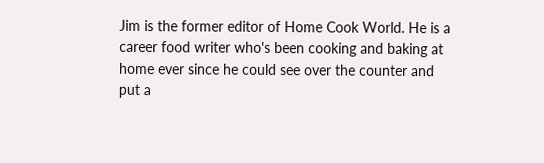Jim is the former editor of Home Cook World. He is a career food writer who's been cooking and baking at home ever since he could see over the counter and put a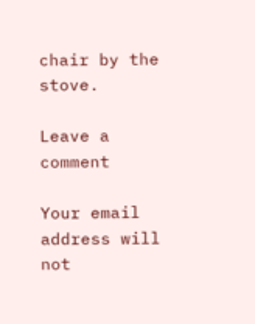chair by the stove.

Leave a comment

Your email address will not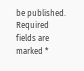be published. Required fields are marked *